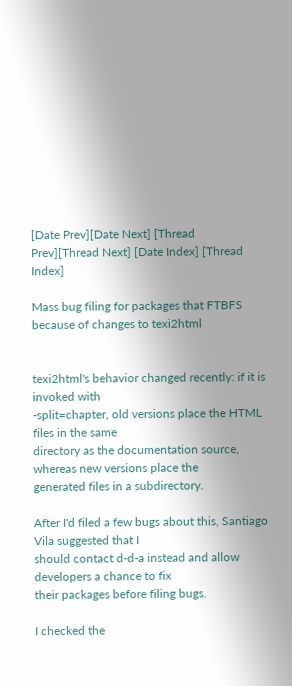[Date Prev][Date Next] [Thread Prev][Thread Next] [Date Index] [Thread Index]

Mass bug filing for packages that FTBFS because of changes to texi2html


texi2html's behavior changed recently: if it is invoked with
-split=chapter, old versions place the HTML files in the same
directory as the documentation source, whereas new versions place the
generated files in a subdirectory.

After I'd filed a few bugs about this, Santiago Vila suggested that I
should contact d-d-a instead and allow developers a chance to fix
their packages before filing bugs.

I checked the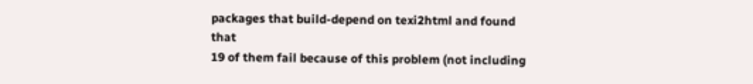packages that build-depend on texi2html and found that
19 of them fail because of this problem (not including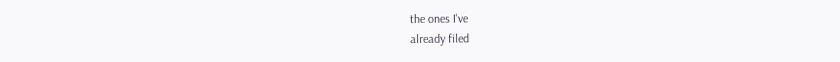the ones I've
already filed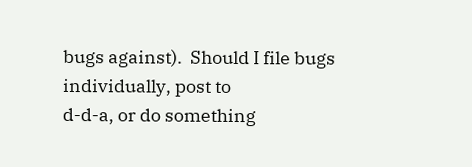bugs against).  Should I file bugs individually, post to
d-d-a, or do something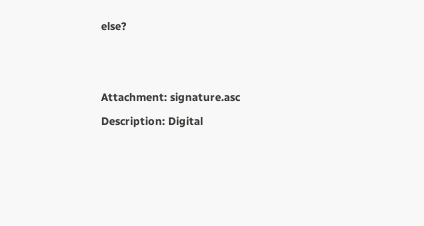else?


Attachment: signature.asc
Description: Digital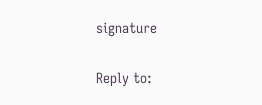signature

Reply to: